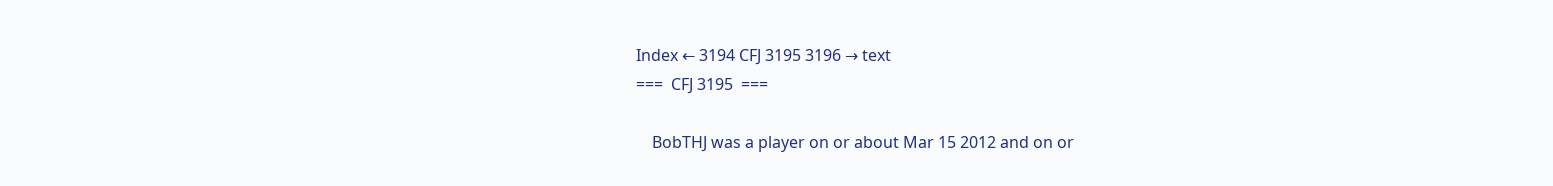Index ← 3194 CFJ 3195 3196 → text
===  CFJ 3195  ===

    BobTHJ was a player on or about Mar 15 2012 and on or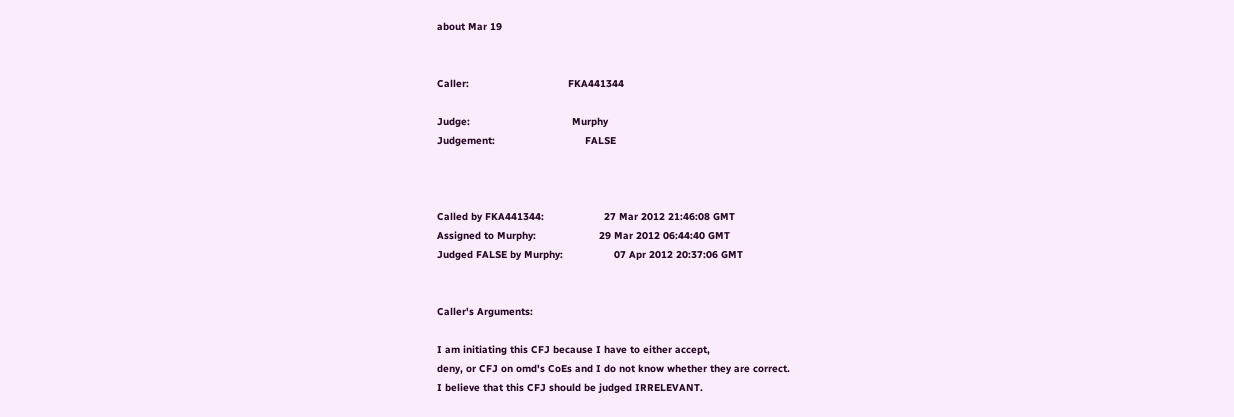about Mar 19


Caller:                                 FKA441344

Judge:                                  Murphy
Judgement:                              FALSE



Called by FKA441344:                    27 Mar 2012 21:46:08 GMT
Assigned to Murphy:                     29 Mar 2012 06:44:40 GMT
Judged FALSE by Murphy:                 07 Apr 2012 20:37:06 GMT


Caller's Arguments:

I am initiating this CFJ because I have to either accept,
deny, or CFJ on omd's CoEs and I do not know whether they are correct.
I believe that this CFJ should be judged IRRELEVANT.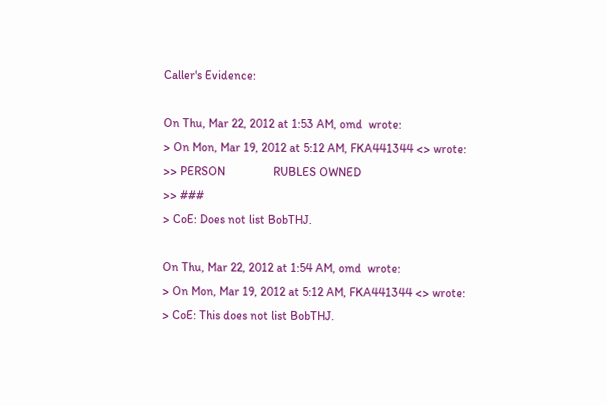Caller's Evidence:

On Thu, Mar 22, 2012 at 1:53 AM, omd  wrote:
> On Mon, Mar 19, 2012 at 5:12 AM, FKA441344 <> wrote:
>> PERSON                RUBLES OWNED
>> ###
> CoE: Does not list BobTHJ.

On Thu, Mar 22, 2012 at 1:54 AM, omd  wrote:
> On Mon, Mar 19, 2012 at 5:12 AM, FKA441344 <> wrote:
> CoE: This does not list BobTHJ.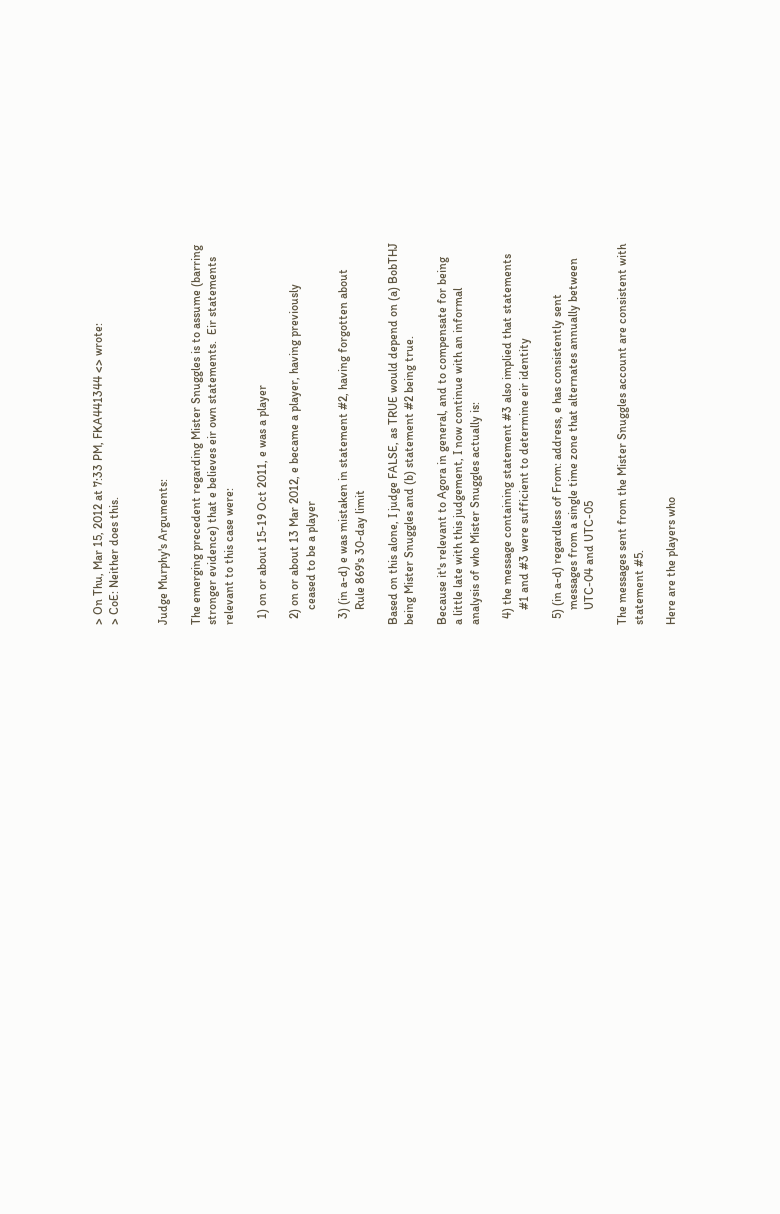> On Thu, Mar 15, 2012 at 7:33 PM, FKA441344 <> wrote:
> CoE: Neither does this.


Judge Murphy's Arguments:

The emerging precedent regarding Mister Snuggles is to assume (barring
stronger evidence) that e believes eir own statements.  Eir statements
relevant to this case were:

  1) on or about 15-19 Oct 2011, e was a player

  2) on or about 13 Mar 2012, e became a player, having previously
     ceased to be a player

  3) (in a-d) e was mistaken in statement #2, having forgotten about
     Rule 869's 30-day limit

Based on this alone, I judge FALSE, as TRUE would depend on (a) BobTHJ
being Mister Snuggles and (b) statement #2 being true.

Because it's relevant to Agora in general, and to compensate for being
a little late with this judgement, I now continue with an informal
analysis of who Mister Snuggles actually is:

  4) the message containing statement #3 also implied that statements
     #1 and #3 were sufficient to determine eir identity

  5) (in a-d) regardless of From: address, e has consistently sent
     messages from a single time zone that alternates annually between
     UTC-04 and UTC-05

The messages sent from the Mister Snuggles account are consistent with
statement #5.

Here are the players who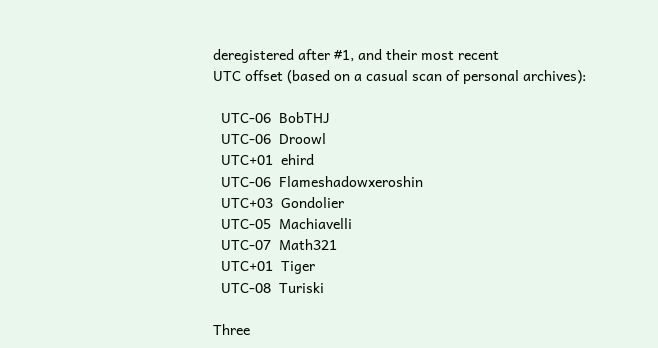deregistered after #1, and their most recent
UTC offset (based on a casual scan of personal archives):

  UTC-06  BobTHJ
  UTC-06  Droowl
  UTC+01  ehird
  UTC-06  Flameshadowxeroshin
  UTC+03  Gondolier
  UTC-05  Machiavelli
  UTC-07  Math321
  UTC+01  Tiger
  UTC-08  Turiski

Three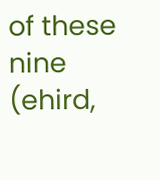of these nine (ehird,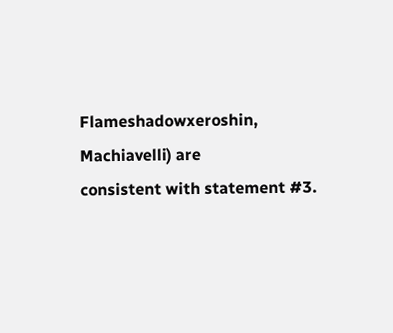Flameshadowxeroshin, Machiavelli) are
consistent with statement #3.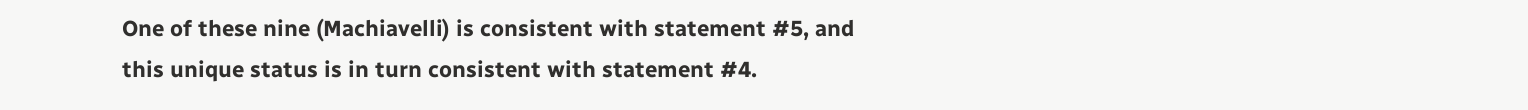One of these nine (Machiavelli) is consistent with statement #5, and
this unique status is in turn consistent with statement #4.